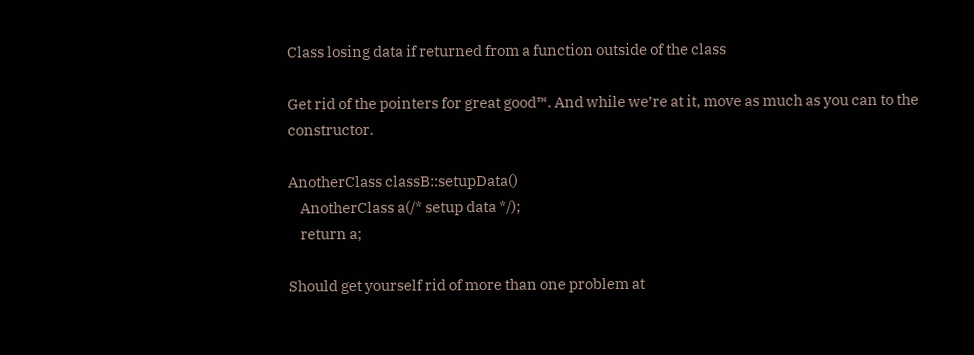Class losing data if returned from a function outside of the class

Get rid of the pointers for great good™. And while we’re at it, move as much as you can to the constructor.

AnotherClass classB::setupData()
    AnotherClass a(/* setup data */);
    return a;

Should get yourself rid of more than one problem at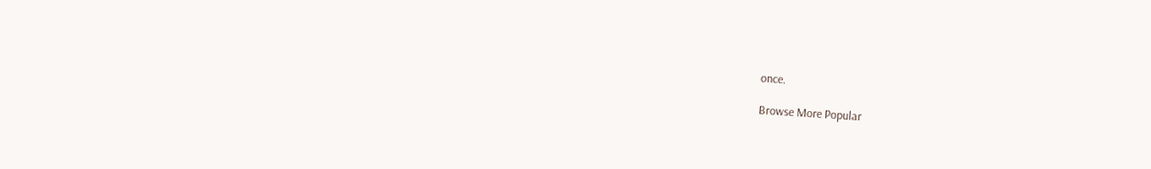once.

Browse More Popular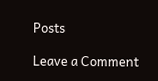Posts

Leave a Comment